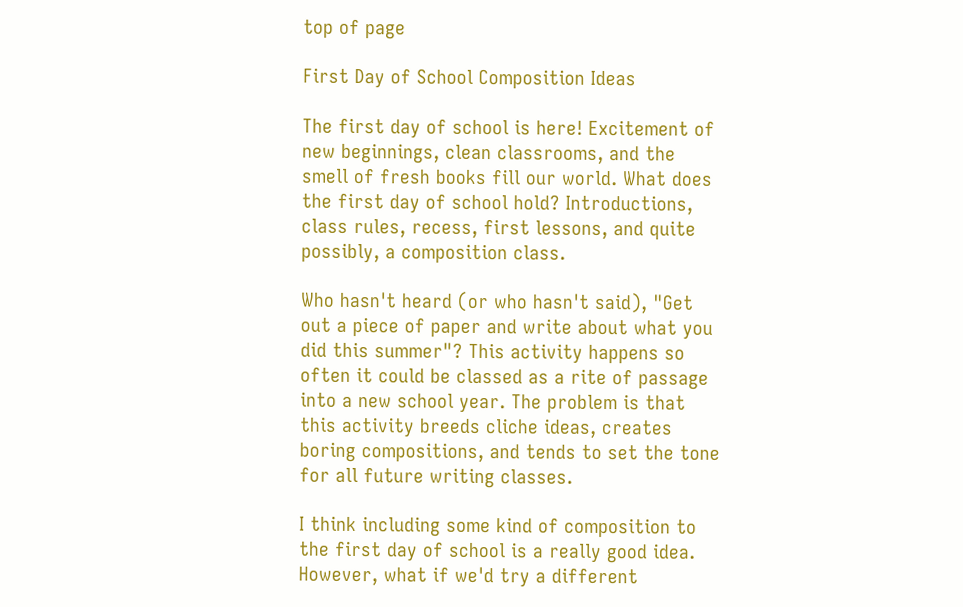top of page

First Day of School Composition Ideas

The first day of school is here! Excitement of new beginnings, clean classrooms, and the smell of fresh books fill our world. What does the first day of school hold? Introductions, class rules, recess, first lessons, and quite possibly, a composition class.

Who hasn't heard (or who hasn't said), "Get out a piece of paper and write about what you did this summer"? This activity happens so often it could be classed as a rite of passage into a new school year. The problem is that this activity breeds cliche ideas, creates boring compositions, and tends to set the tone for all future writing classes.

I think including some kind of composition to the first day of school is a really good idea. However, what if we'd try a different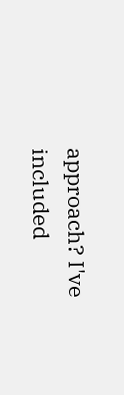approach? I've included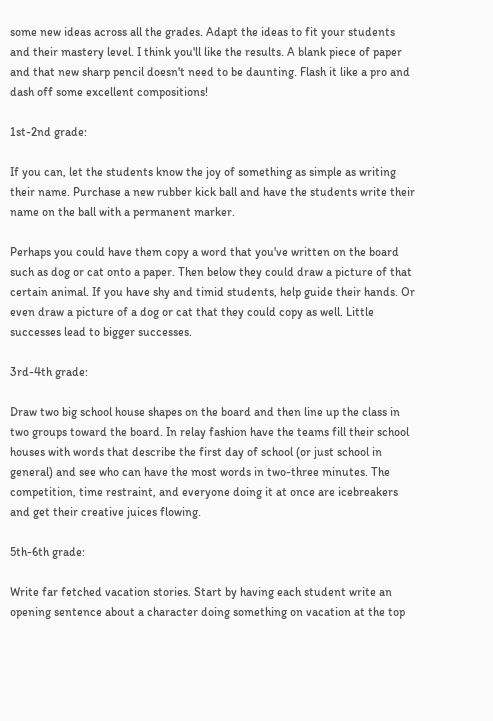some new ideas across all the grades. Adapt the ideas to fit your students and their mastery level. I think you'll like the results. A blank piece of paper and that new sharp pencil doesn't need to be daunting. Flash it like a pro and dash off some excellent compositions!

1st-2nd grade:

If you can, let the students know the joy of something as simple as writing their name. Purchase a new rubber kick ball and have the students write their name on the ball with a permanent marker.

Perhaps you could have them copy a word that you've written on the board such as dog or cat onto a paper. Then below they could draw a picture of that certain animal. If you have shy and timid students, help guide their hands. Or even draw a picture of a dog or cat that they could copy as well. Little successes lead to bigger successes.

3rd-4th grade:

Draw two big school house shapes on the board and then line up the class in two groups toward the board. In relay fashion have the teams fill their school houses with words that describe the first day of school (or just school in general) and see who can have the most words in two-three minutes. The competition, time restraint, and everyone doing it at once are icebreakers and get their creative juices flowing.

5th-6th grade:

Write far fetched vacation stories. Start by having each student write an opening sentence about a character doing something on vacation at the top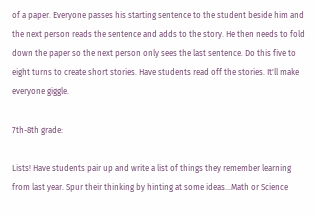of a paper. Everyone passes his starting sentence to the student beside him and the next person reads the sentence and adds to the story. He then needs to fold down the paper so the next person only sees the last sentence. Do this five to eight turns to create short stories. Have students read off the stories. It'll make everyone giggle.

7th-8th grade:

Lists! Have students pair up and write a list of things they remember learning from last year. Spur their thinking by hinting at some ideas...Math or Science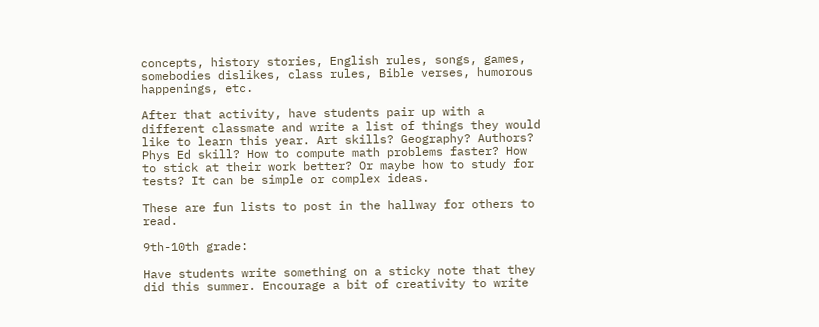concepts, history stories, English rules, songs, games, somebodies dislikes, class rules, Bible verses, humorous happenings, etc.

After that activity, have students pair up with a different classmate and write a list of things they would like to learn this year. Art skills? Geography? Authors? Phys Ed skill? How to compute math problems faster? How to stick at their work better? Or maybe how to study for tests? It can be simple or complex ideas.

These are fun lists to post in the hallway for others to read.

9th-10th grade:

Have students write something on a sticky note that they did this summer. Encourage a bit of creativity to write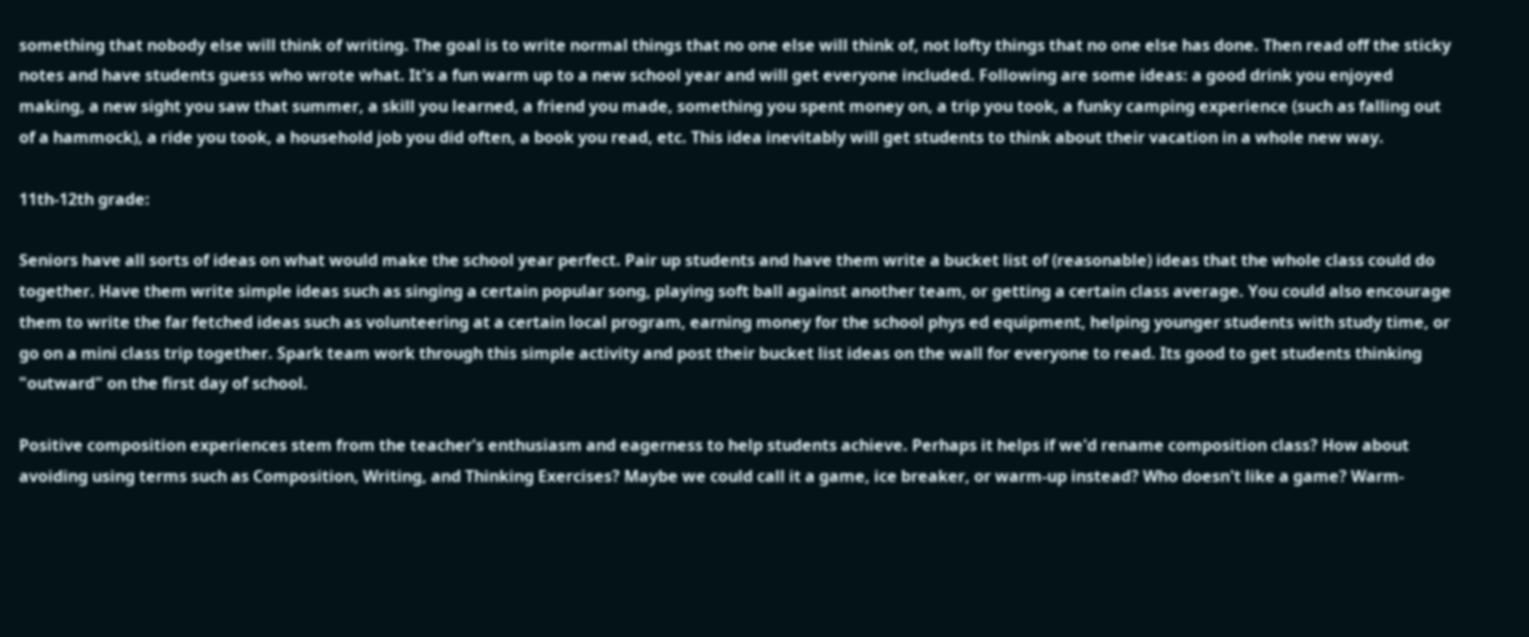something that nobody else will think of writing. The goal is to write normal things that no one else will think of, not lofty things that no one else has done. Then read off the sticky notes and have students guess who wrote what. It's a fun warm up to a new school year and will get everyone included. Following are some ideas: a good drink you enjoyed making, a new sight you saw that summer, a skill you learned, a friend you made, something you spent money on, a trip you took, a funky camping experience (such as falling out of a hammock), a ride you took, a household job you did often, a book you read, etc. This idea inevitably will get students to think about their vacation in a whole new way.

11th-12th grade:

Seniors have all sorts of ideas on what would make the school year perfect. Pair up students and have them write a bucket list of (reasonable) ideas that the whole class could do together. Have them write simple ideas such as singing a certain popular song, playing soft ball against another team, or getting a certain class average. You could also encourage them to write the far fetched ideas such as volunteering at a certain local program, earning money for the school phys ed equipment, helping younger students with study time, or go on a mini class trip together. Spark team work through this simple activity and post their bucket list ideas on the wall for everyone to read. Its good to get students thinking "outward" on the first day of school.

Positive composition experiences stem from the teacher's enthusiasm and eagerness to help students achieve. Perhaps it helps if we'd rename composition class? How about avoiding using terms such as Composition, Writing, and Thinking Exercises? Maybe we could call it a game, ice breaker, or warm-up instead? Who doesn't like a game? Warm-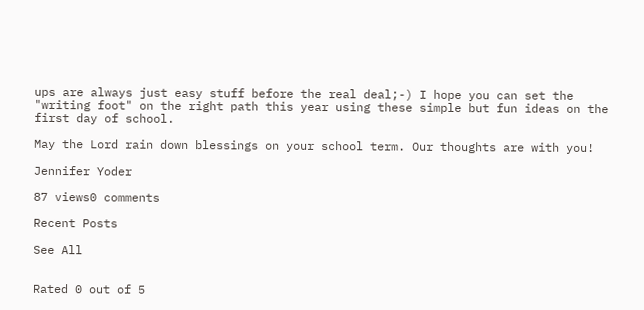ups are always just easy stuff before the real deal;-) I hope you can set the "writing foot" on the right path this year using these simple but fun ideas on the first day of school.

May the Lord rain down blessings on your school term. Our thoughts are with you!

Jennifer Yoder

87 views0 comments

Recent Posts

See All


Rated 0 out of 5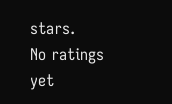stars.
No ratings yet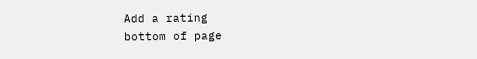Add a rating
bottom of page